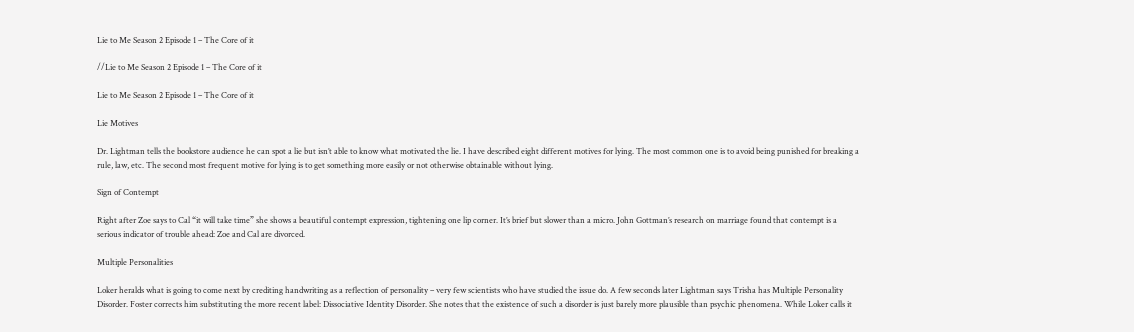Lie to Me Season 2 Episode 1 – The Core of it

//Lie to Me Season 2 Episode 1 – The Core of it

Lie to Me Season 2 Episode 1 – The Core of it

Lie Motives

Dr. Lightman tells the bookstore audience he can spot a lie but isn’t able to know what motivated the lie. I have described eight different motives for lying. The most common one is to avoid being punished for breaking a rule, law, etc. The second most frequent motive for lying is to get something more easily or not otherwise obtainable without lying.

Sign of Contempt

Right after Zoe says to Cal “it will take time” she shows a beautiful contempt expression, tightening one lip corner. It’s brief but slower than a micro. John Gottman’s research on marriage found that contempt is a serious indicator of trouble ahead: Zoe and Cal are divorced.

Multiple Personalities

Loker heralds what is going to come next by crediting handwriting as a reflection of personality – very few scientists who have studied the issue do. A few seconds later Lightman says Trisha has Multiple Personality Disorder. Foster corrects him substituting the more recent label: Dissociative Identity Disorder. She notes that the existence of such a disorder is just barely more plausible than psychic phenomena. While Loker calls it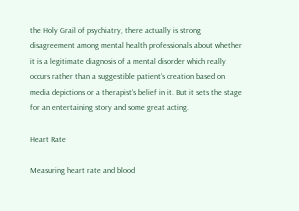the Holy Grail of psychiatry, there actually is strong disagreement among mental health professionals about whether it is a legitimate diagnosis of a mental disorder which really occurs rather than a suggestible patient’s creation based on media depictions or a therapist’s belief in it. But it sets the stage for an entertaining story and some great acting.

Heart Rate

Measuring heart rate and blood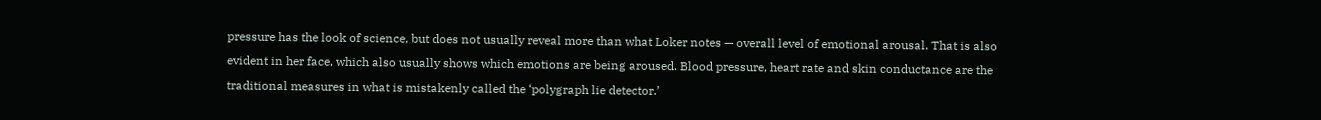pressure has the look of science, but does not usually reveal more than what Loker notes — overall level of emotional arousal. That is also evident in her face, which also usually shows which emotions are being aroused. Blood pressure, heart rate and skin conductance are the traditional measures in what is mistakenly called the ‘polygraph lie detector.’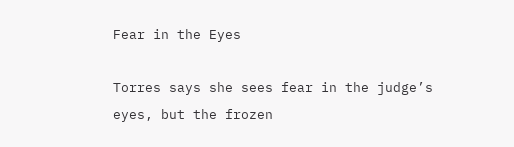Fear in the Eyes

Torres says she sees fear in the judge’s eyes, but the frozen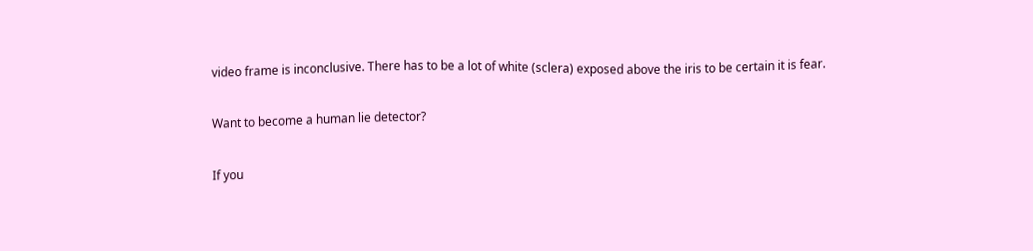video frame is inconclusive. There has to be a lot of white (sclera) exposed above the iris to be certain it is fear.

Want to become a human lie detector?

If you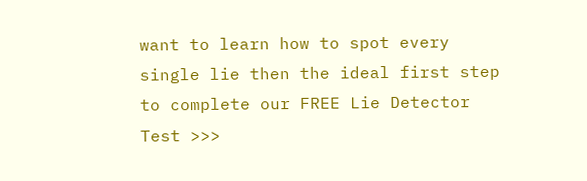want to learn how to spot every single lie then the ideal first step to complete our FREE Lie Detector Test >>>